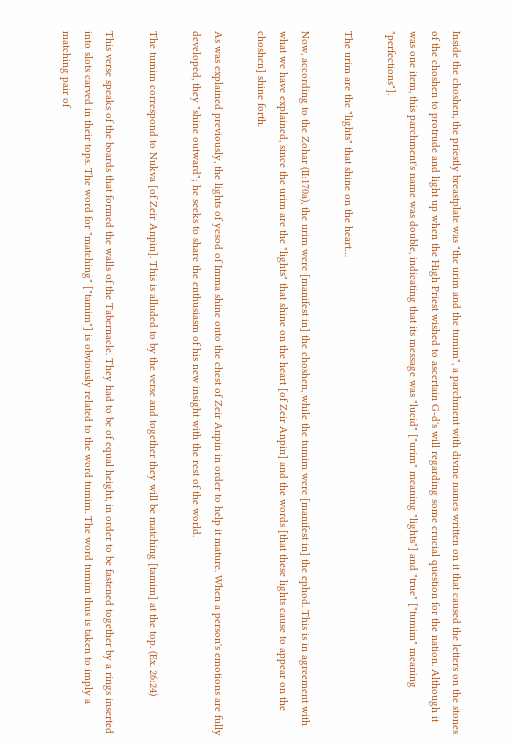Inside the choshen, the priestly breastplate was "the urim and the tumim", a parchment with divine names written on it that caused the letters on the stones of the choshen to protrude and light up when the High Priest wished to ascertain G‑d's will regarding some crucial question for the nation. Although it was one item, this parchment's name was double, indicating that its message was "lucid" ["urim" meaning "lights"] and "true" ["tumim" meaning "perfections"].

The urim are the "lights" that shine on the heart…

Now, according to the Zohar (II:170a), the urim were [manifest in] the choshen, while the tumim were [manifest in] the ephod. This is in agreement with what we have explained, since the urim are the "lights" that shine on the heart [of Zeir Anpin] and the words [that these lights cause to appear on the choshen] shine forth.

As was explained previously, the lights of yesod of Imma shine onto the chest of Zeir Anpin in order to help it mature. When a person's emotions are fully developed, they "shine outward"; he seeks to share the enthusiasm of his new insight with the rest of the world.

The tumim correspond to Nukva [of Zeir Anpin]. This is alluded to by the verse and together they will be matching [tamim] at the top. (Ex. 26:24)

This verse speaks of the boards that formed the walls of the Tabernacle. They had to be of equal height, in order to be fastened together by a rings inserted into slots carved in their tops. The word for "matching" ["tamim"] is obviously related to the word tumim. The word tumim thus is taken to imply a matching pair of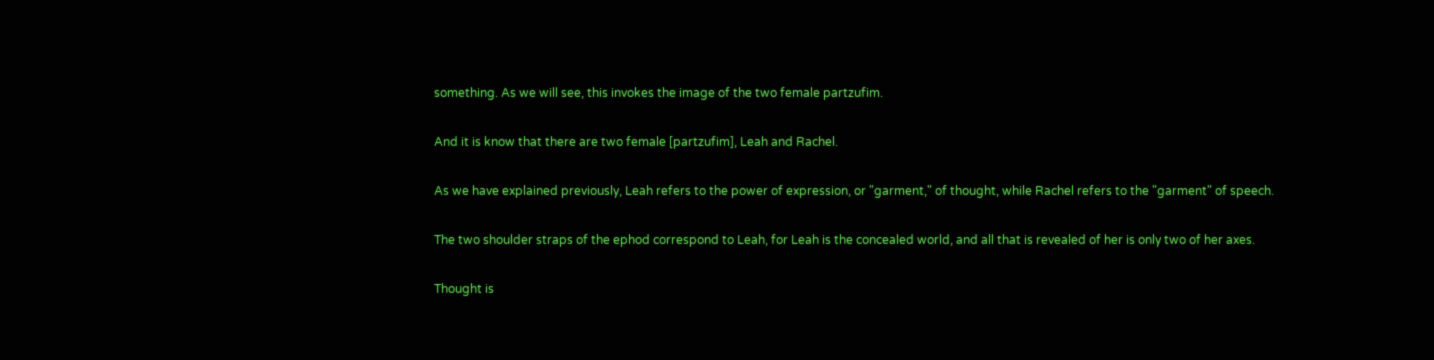something. As we will see, this invokes the image of the two female partzufim.

And it is know that there are two female [partzufim], Leah and Rachel.

As we have explained previously, Leah refers to the power of expression, or "garment," of thought, while Rachel refers to the "garment" of speech.

The two shoulder straps of the ephod correspond to Leah, for Leah is the concealed world, and all that is revealed of her is only two of her axes.

Thought is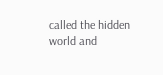called the hidden world and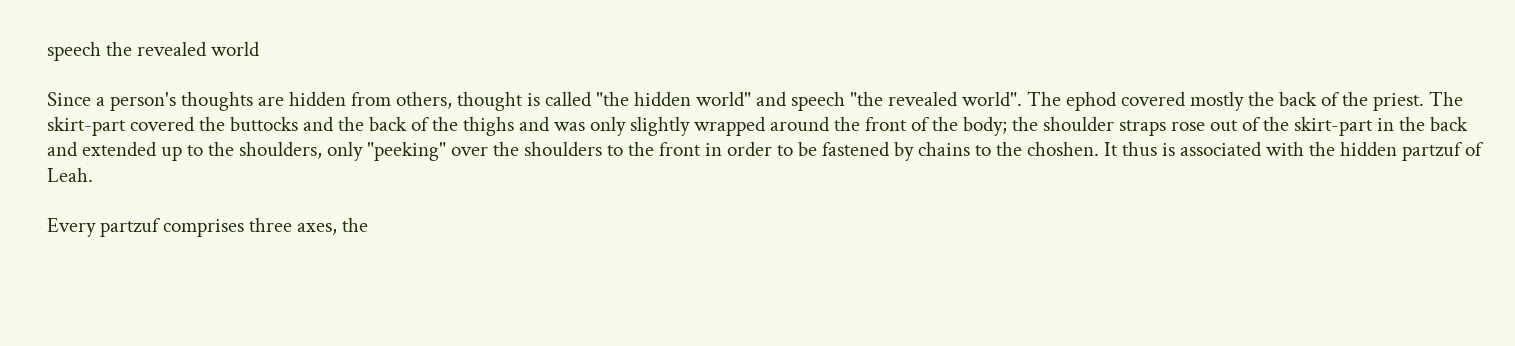speech the revealed world

Since a person's thoughts are hidden from others, thought is called "the hidden world" and speech "the revealed world". The ephod covered mostly the back of the priest. The skirt-part covered the buttocks and the back of the thighs and was only slightly wrapped around the front of the body; the shoulder straps rose out of the skirt-part in the back and extended up to the shoulders, only "peeking" over the shoulders to the front in order to be fastened by chains to the choshen. It thus is associated with the hidden partzuf of Leah.

Every partzuf comprises three axes, the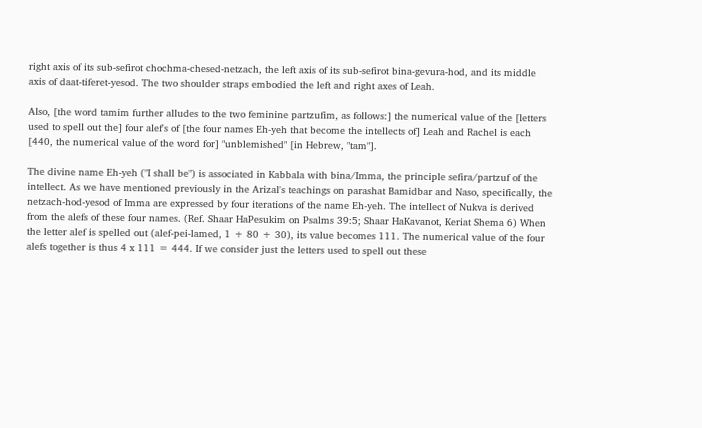right axis of its sub-sefirot chochma-chesed-netzach, the left axis of its sub-sefirot bina-gevura-hod, and its middle axis of daat-tiferet-yesod. The two shoulder straps embodied the left and right axes of Leah.

Also, [the word tamim further alludes to the two feminine partzufim, as follows:] the numerical value of the [letters used to spell out the] four alef's of [the four names Eh-yeh that become the intellects of] Leah and Rachel is each [440, the numerical value of the word for] "unblemished" [in Hebrew, "tam"].

The divine name Eh-yeh ("I shall be") is associated in Kabbala with bina/Imma, the principle sefira/partzuf of the intellect. As we have mentioned previously in the Arizal's teachings on parashat Bamidbar and Naso, specifically, the netzach-hod-yesod of Imma are expressed by four iterations of the name Eh-yeh. The intellect of Nukva is derived from the alefs of these four names. (Ref. Shaar HaPesukim on Psalms 39:5; Shaar HaKavanot, Keriat Shema 6) When the letter alef is spelled out (alef-pei-lamed, 1 + 80 + 30), its value becomes 111. The numerical value of the four alefs together is thus 4 x 111 = 444. If we consider just the letters used to spell out these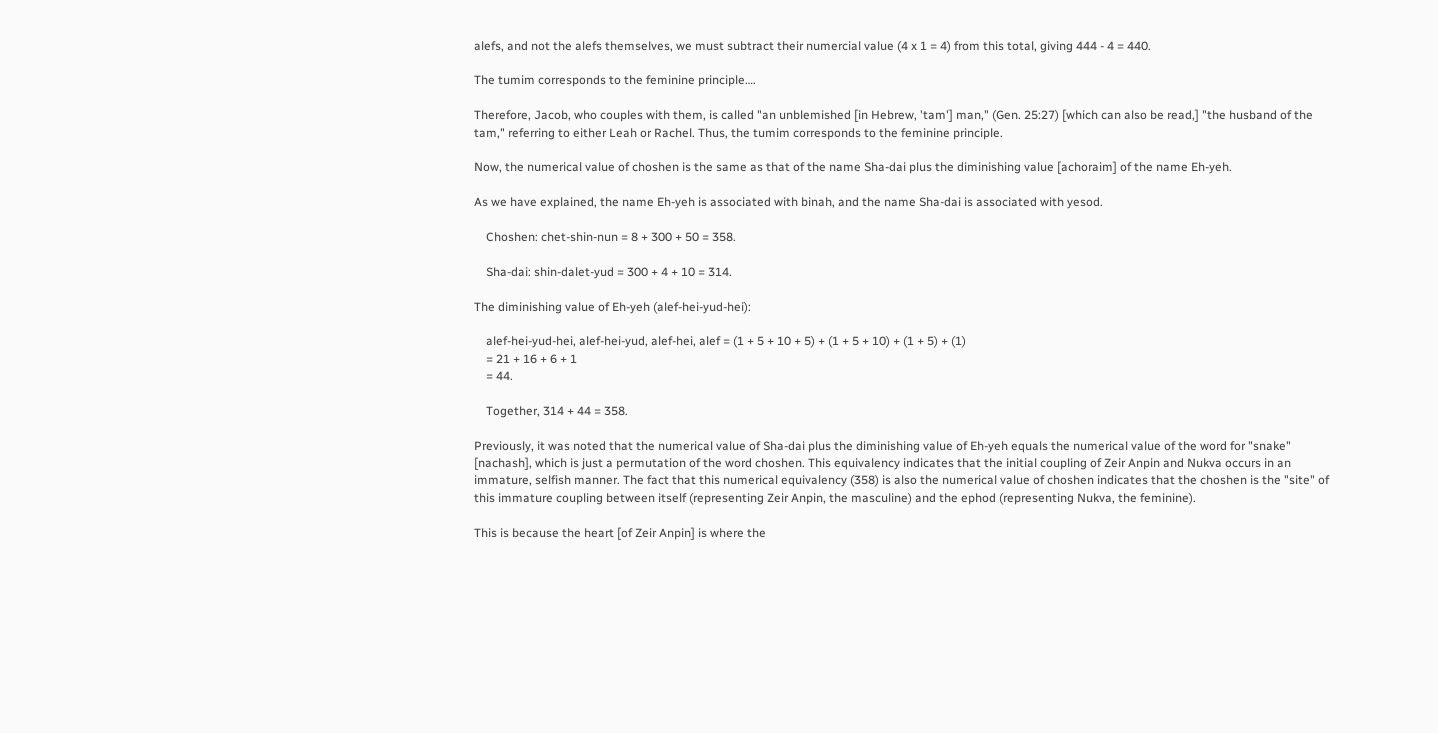alefs, and not the alefs themselves, we must subtract their numercial value (4 x 1 = 4) from this total, giving 444 - 4 = 440.

The tumim corresponds to the feminine principle….

Therefore, Jacob, who couples with them, is called "an unblemished [in Hebrew, 'tam'] man," (Gen. 25:27) [which can also be read,] "the husband of the tam," referring to either Leah or Rachel. Thus, the tumim corresponds to the feminine principle.

Now, the numerical value of choshen is the same as that of the name Sha-dai plus the diminishing value [achoraim] of the name Eh-yeh.

As we have explained, the name Eh-yeh is associated with binah, and the name Sha-dai is associated with yesod.

    Choshen: chet-shin-nun = 8 + 300 + 50 = 358.

    Sha-dai: shin-dalet-yud = 300 + 4 + 10 = 314.

The diminishing value of Eh-yeh (alef-hei-yud-hei):

    alef-hei-yud-hei, alef-hei-yud, alef-hei, alef = (1 + 5 + 10 + 5) + (1 + 5 + 10) + (1 + 5) + (1)
    = 21 + 16 + 6 + 1
    = 44.

    Together, 314 + 44 = 358.

Previously, it was noted that the numerical value of Sha-dai plus the diminishing value of Eh-yeh equals the numerical value of the word for "snake" [nachash], which is just a permutation of the word choshen. This equivalency indicates that the initial coupling of Zeir Anpin and Nukva occurs in an immature, selfish manner. The fact that this numerical equivalency (358) is also the numerical value of choshen indicates that the choshen is the "site" of this immature coupling between itself (representing Zeir Anpin, the masculine) and the ephod (representing Nukva, the feminine).

This is because the heart [of Zeir Anpin] is where the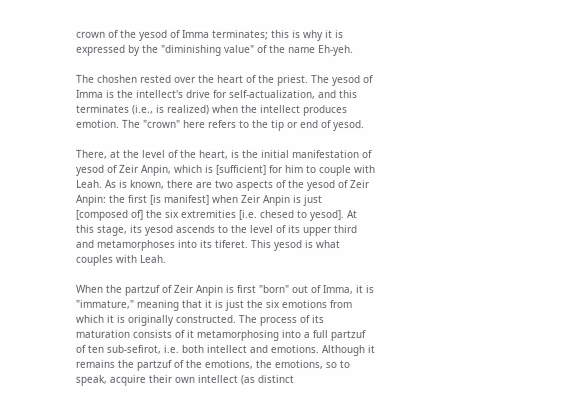crown of the yesod of Imma terminates; this is why it is expressed by the "diminishing value" of the name Eh-yeh.

The choshen rested over the heart of the priest. The yesod of Imma is the intellect's drive for self-actualization, and this terminates (i.e., is realized) when the intellect produces emotion. The "crown" here refers to the tip or end of yesod.

There, at the level of the heart, is the initial manifestation of yesod of Zeir Anpin, which is [sufficient] for him to couple with Leah. As is known, there are two aspects of the yesod of Zeir Anpin: the first [is manifest] when Zeir Anpin is just [composed of] the six extremities [i.e. chesed to yesod]. At this stage, its yesod ascends to the level of its upper third and metamorphoses into its tiferet. This yesod is what couples with Leah.

When the partzuf of Zeir Anpin is first "born" out of Imma, it is "immature," meaning that it is just the six emotions from which it is originally constructed. The process of its maturation consists of it metamorphosing into a full partzuf of ten sub-sefirot, i.e. both intellect and emotions. Although it remains the partzuf of the emotions, the emotions, so to speak, acquire their own intellect (as distinct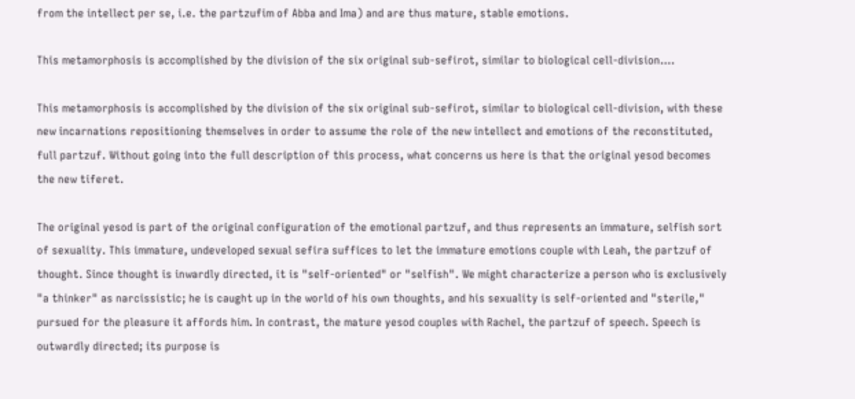from the intellect per se, i.e. the partzufim of Abba and Ima) and are thus mature, stable emotions.

This metamorphosis is accomplished by the division of the six original sub-sefirot, similar to biological cell-division….

This metamorphosis is accomplished by the division of the six original sub-sefirot, similar to biological cell-division, with these new incarnations repositioning themselves in order to assume the role of the new intellect and emotions of the reconstituted, full partzuf. Without going into the full description of this process, what concerns us here is that the original yesod becomes the new tiferet.

The original yesod is part of the original configuration of the emotional partzuf, and thus represents an immature, selfish sort of sexuality. This immature, undeveloped sexual sefira suffices to let the immature emotions couple with Leah, the partzuf of thought. Since thought is inwardly directed, it is "self-oriented" or "selfish". We might characterize a person who is exclusively "a thinker" as narcissistic; he is caught up in the world of his own thoughts, and his sexuality is self-oriented and "sterile," pursued for the pleasure it affords him. In contrast, the mature yesod couples with Rachel, the partzuf of speech. Speech is outwardly directed; its purpose is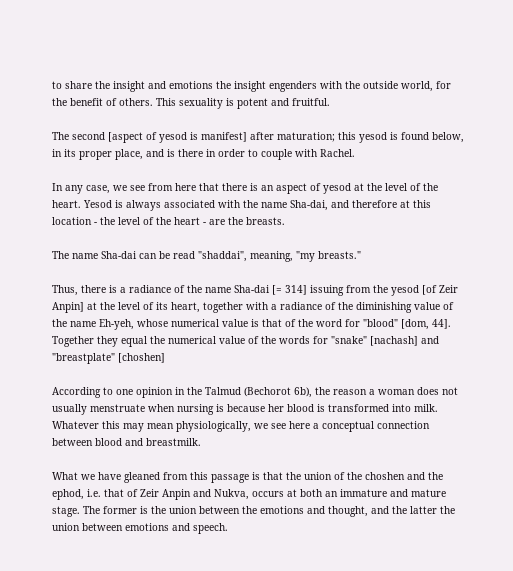to share the insight and emotions the insight engenders with the outside world, for the benefit of others. This sexuality is potent and fruitful.

The second [aspect of yesod is manifest] after maturation; this yesod is found below, in its proper place, and is there in order to couple with Rachel.

In any case, we see from here that there is an aspect of yesod at the level of the heart. Yesod is always associated with the name Sha-dai, and therefore at this location - the level of the heart - are the breasts.

The name Sha-dai can be read "shaddai", meaning, "my breasts."

Thus, there is a radiance of the name Sha-dai [= 314] issuing from the yesod [of Zeir Anpin] at the level of its heart, together with a radiance of the diminishing value of the name Eh-yeh, whose numerical value is that of the word for "blood" [dom, 44]. Together they equal the numerical value of the words for "snake" [nachash] and "breastplate" [choshen]

According to one opinion in the Talmud (Bechorot 6b), the reason a woman does not usually menstruate when nursing is because her blood is transformed into milk. Whatever this may mean physiologically, we see here a conceptual connection between blood and breastmilk.

What we have gleaned from this passage is that the union of the choshen and the ephod, i.e. that of Zeir Anpin and Nukva, occurs at both an immature and mature stage. The former is the union between the emotions and thought, and the latter the union between emotions and speech.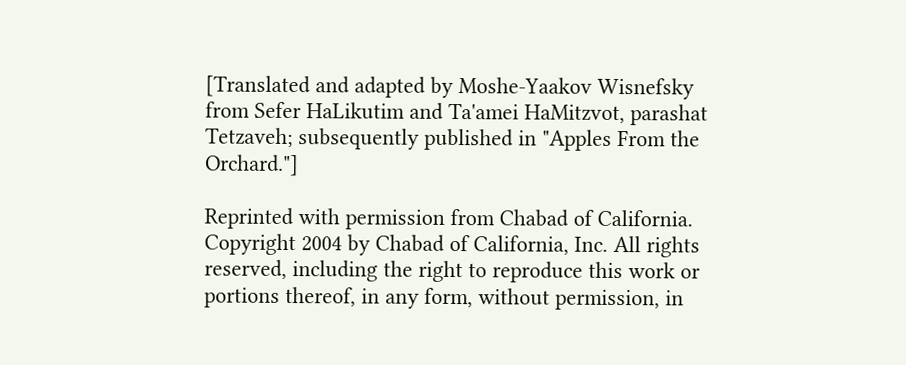[Translated and adapted by Moshe-Yaakov Wisnefsky from Sefer HaLikutim and Ta'amei HaMitzvot, parashat Tetzaveh; subsequently published in "Apples From the Orchard."]

Reprinted with permission from Chabad of California. Copyright 2004 by Chabad of California, Inc. All rights reserved, including the right to reproduce this work or portions thereof, in any form, without permission, in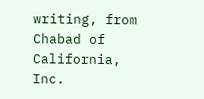writing, from Chabad of California, Inc.